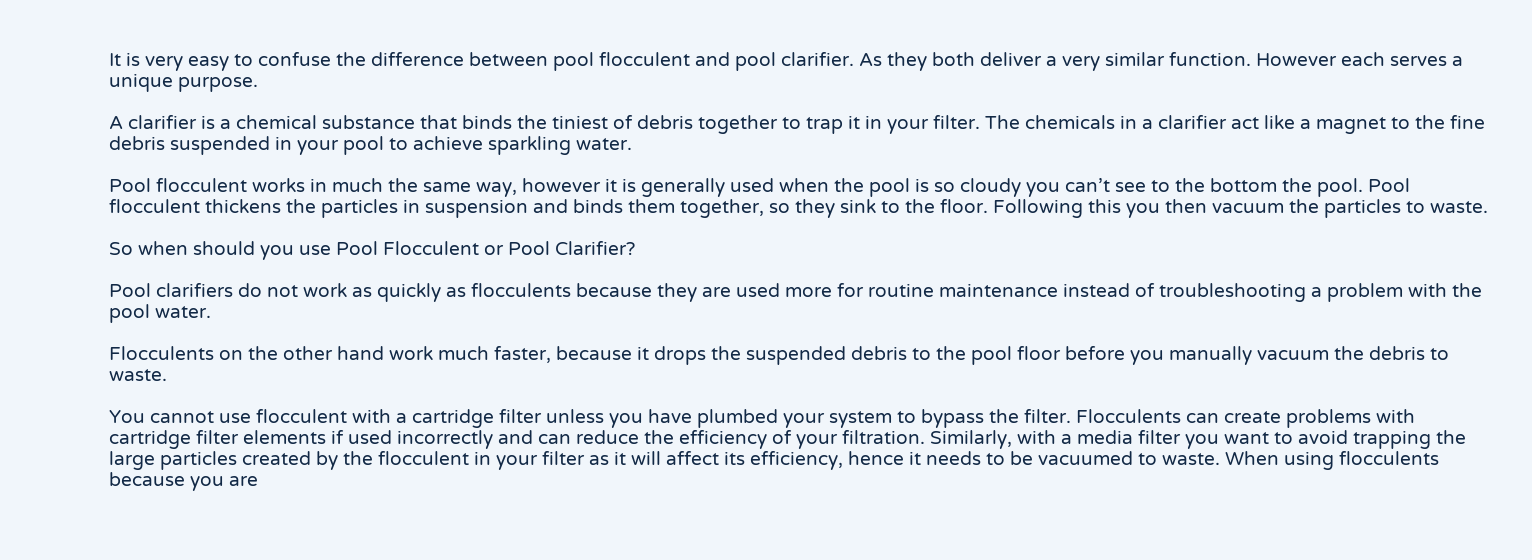It is very easy to confuse the difference between pool flocculent and pool clarifier. As they both deliver a very similar function. However each serves a unique purpose.

A clarifier is a chemical substance that binds the tiniest of debris together to trap it in your filter. The chemicals in a clarifier act like a magnet to the fine debris suspended in your pool to achieve sparkling water.

Pool flocculent works in much the same way, however it is generally used when the pool is so cloudy you can’t see to the bottom the pool. Pool flocculent thickens the particles in suspension and binds them together, so they sink to the floor. Following this you then vacuum the particles to waste.

So when should you use Pool Flocculent or Pool Clarifier?

Pool clarifiers do not work as quickly as flocculents because they are used more for routine maintenance instead of troubleshooting a problem with the pool water.

Flocculents on the other hand work much faster, because it drops the suspended debris to the pool floor before you manually vacuum the debris to waste.

You cannot use flocculent with a cartridge filter unless you have plumbed your system to bypass the filter. Flocculents can create problems with cartridge filter elements if used incorrectly and can reduce the efficiency of your filtration. Similarly, with a media filter you want to avoid trapping the large particles created by the flocculent in your filter as it will affect its efficiency, hence it needs to be vacuumed to waste. When using flocculents because you are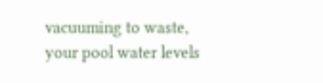vacuuming to waste, your pool water levels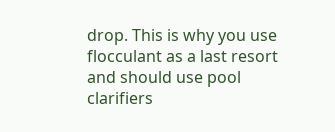drop. This is why you use flocculant as a last resort and should use pool clarifiers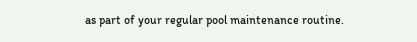as part of your regular pool maintenance routine.